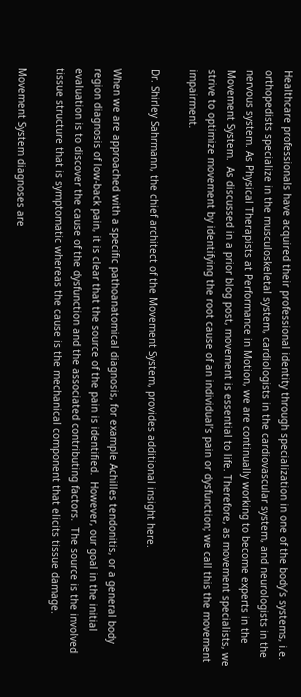Healthcare professionals have acquired their professional identity through specialization in one of the body’s systems, i.e. orthopedists specialize in the musculoskeletal system, cardiologists in the cardiovascular system, and neurologists in the nervous system. As Physical Therapists at Performance in Motion, we are continually working to become experts in the Movement System.  As discussed in a prior blog post, movement is essential to life. Therefore, as movement specialists, we strive to optimize movement by identifying the root cause of an individual’s pain or dysfunction; we call this the movement impairment.

Dr. Shirley Sahrmann, the chief architect of the Movement System, provides additional insight here.

When we are approached with a specific pathoanatomical diagnosis, for example Achilles tendonitis, or a general body region diagnosis of low-back pain, it is clear that the source of the pain is identified.  However, our goal in the initial evaluation is to discover the cause of the dysfunction and the associated contributing factors.  The source is the involved tissue structure that is symptomatic whereas the cause is the mechanical component that elicits tissue damage.

Movement System diagnoses are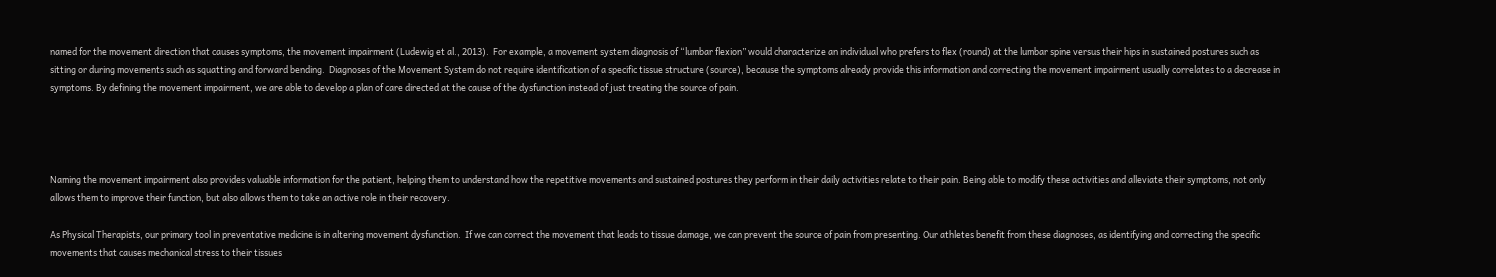named for the movement direction that causes symptoms, the movement impairment (Ludewig et al., 2013).  For example, a movement system diagnosis of “lumbar flexion” would characterize an individual who prefers to flex (round) at the lumbar spine versus their hips in sustained postures such as sitting or during movements such as squatting and forward bending.  Diagnoses of the Movement System do not require identification of a specific tissue structure (source), because the symptoms already provide this information and correcting the movement impairment usually correlates to a decrease in symptoms. By defining the movement impairment, we are able to develop a plan of care directed at the cause of the dysfunction instead of just treating the source of pain.




Naming the movement impairment also provides valuable information for the patient, helping them to understand how the repetitive movements and sustained postures they perform in their daily activities relate to their pain. Being able to modify these activities and alleviate their symptoms, not only allows them to improve their function, but also allows them to take an active role in their recovery.

As Physical Therapists, our primary tool in preventative medicine is in altering movement dysfunction.  If we can correct the movement that leads to tissue damage, we can prevent the source of pain from presenting. Our athletes benefit from these diagnoses, as identifying and correcting the specific movements that causes mechanical stress to their tissues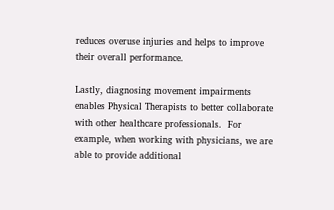reduces overuse injuries and helps to improve their overall performance.

Lastly, diagnosing movement impairments enables Physical Therapists to better collaborate with other healthcare professionals.  For example, when working with physicians, we are able to provide additional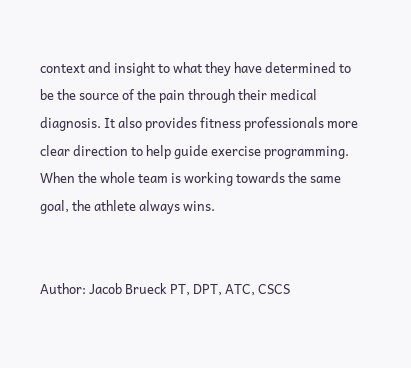context and insight to what they have determined to be the source of the pain through their medical diagnosis. It also provides fitness professionals more clear direction to help guide exercise programming.  When the whole team is working towards the same goal, the athlete always wins.


Author: Jacob Brueck PT, DPT, ATC, CSCS